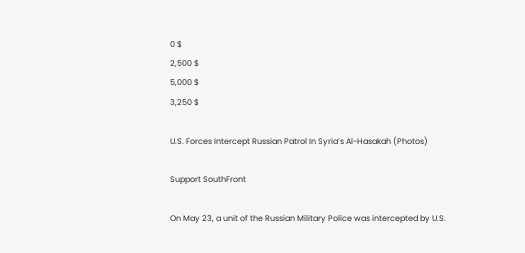0 $
2,500 $
5,000 $
3,250 $

U.S. Forces Intercept Russian Patrol In Syria’s Al-Hasakah (Photos)

Support SouthFront

On May 23, a unit of the Russian Military Police was intercepted by U.S.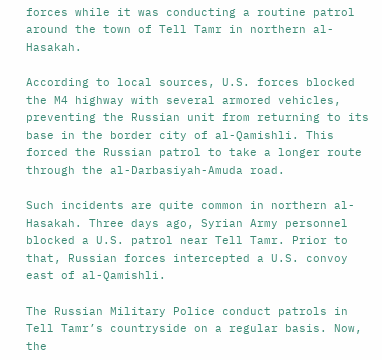forces while it was conducting a routine patrol around the town of Tell Tamr in northern al-Hasakah.

According to local sources, U.S. forces blocked the M4 highway with several armored vehicles, preventing the Russian unit from returning to its base in the border city of al-Qamishli. This forced the Russian patrol to take a longer route through the al-Darbasiyah-Amuda road.

Such incidents are quite common in northern al-Hasakah. Three days ago, Syrian Army personnel blocked a U.S. patrol near Tell Tamr. Prior to that, Russian forces intercepted a U.S. convoy east of al-Qamishli.

The Russian Military Police conduct patrols in Tell Tamr’s countryside on a regular basis. Now, the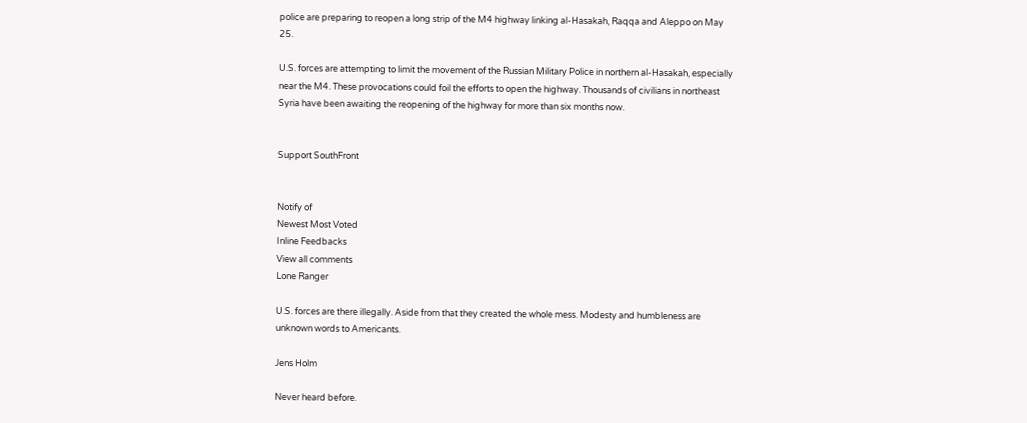police are preparing to reopen a long strip of the M4 highway linking al-Hasakah, Raqqa and Aleppo on May 25.

U.S. forces are attempting to limit the movement of the Russian Military Police in northern al-Hasakah, especially near the M4. These provocations could foil the efforts to open the highway. Thousands of civilians in northeast Syria have been awaiting the reopening of the highway for more than six months now.


Support SouthFront


Notify of
Newest Most Voted
Inline Feedbacks
View all comments
Lone Ranger

U.S. forces are there illegally. Aside from that they created the whole mess. Modesty and humbleness are unknown words to Americants.

Jens Holm

Never heard before.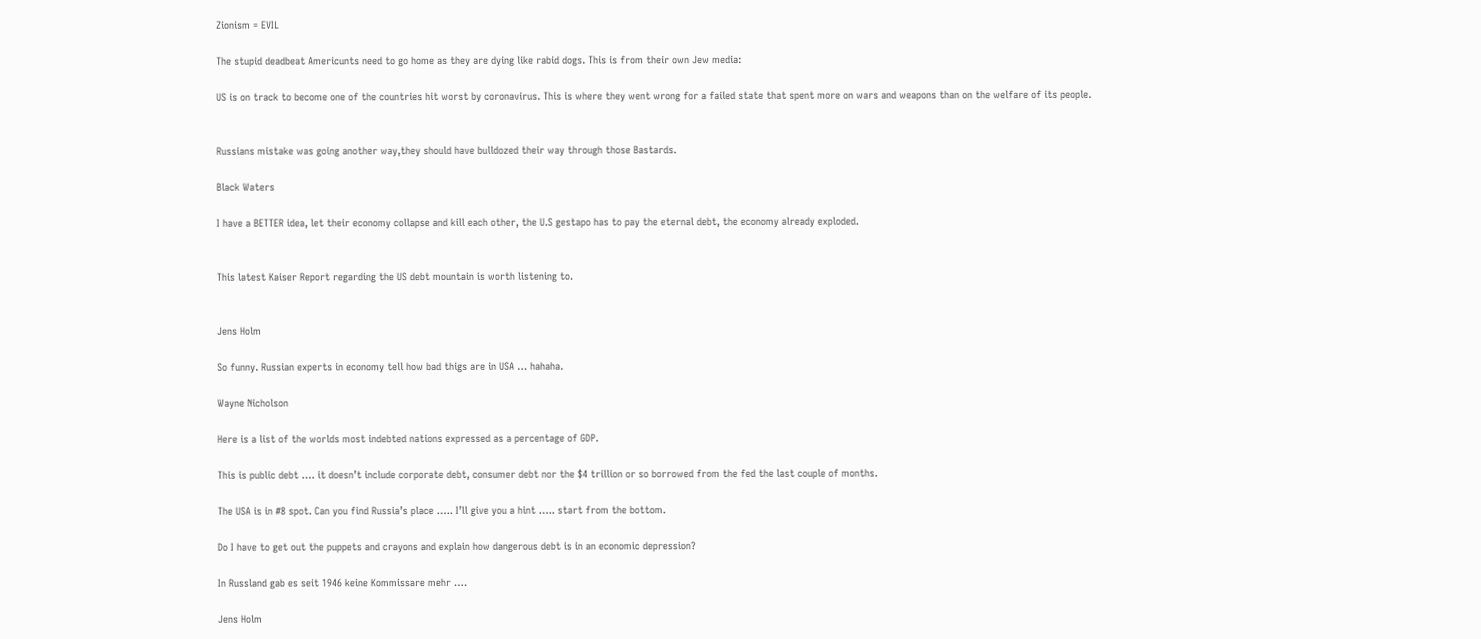Zionism = EVIL

The stupid deadbeat Americunts need to go home as they are dying like rabid dogs. This is from their own Jew media:

US is on track to become one of the countries hit worst by coronavirus. This is where they went wrong for a failed state that spent more on wars and weapons than on the welfare of its people.


Russians mistake was going another way,they should have bulldozed their way through those Bastards.

Black Waters

I have a BETTER idea, let their economy collapse and kill each other, the U.S gestapo has to pay the eternal debt, the economy already exploded.


This latest Kaiser Report regarding the US debt mountain is worth listening to.


Jens Holm

So funny. Russian experts in economy tell how bad thigs are in USA … hahaha.

Wayne Nicholson

Here is a list of the worlds most indebted nations expressed as a percentage of GDP.

This is public debt …. it doesn’t include corporate debt, consumer debt nor the $4 trillion or so borrowed from the fed the last couple of months.

The USA is in #8 spot. Can you find Russia’s place ….. I’ll give you a hint ….. start from the bottom.

Do I have to get out the puppets and crayons and explain how dangerous debt is in an economic depression?

In Russland gab es seit 1946 keine Kommissare mehr ….

Jens Holm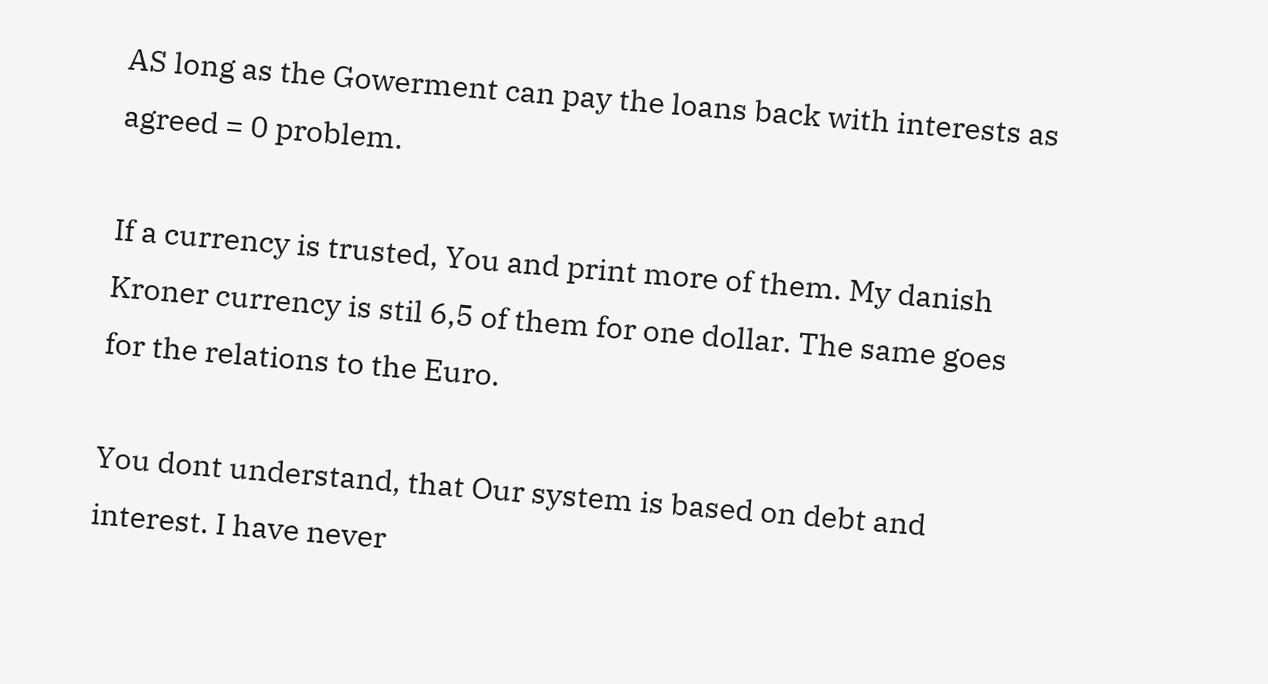AS long as the Gowerment can pay the loans back with interests as agreed = 0 problem.

If a currency is trusted, You and print more of them. My danish Kroner currency is stil 6,5 of them for one dollar. The same goes for the relations to the Euro.

You dont understand, that Our system is based on debt and interest. I have never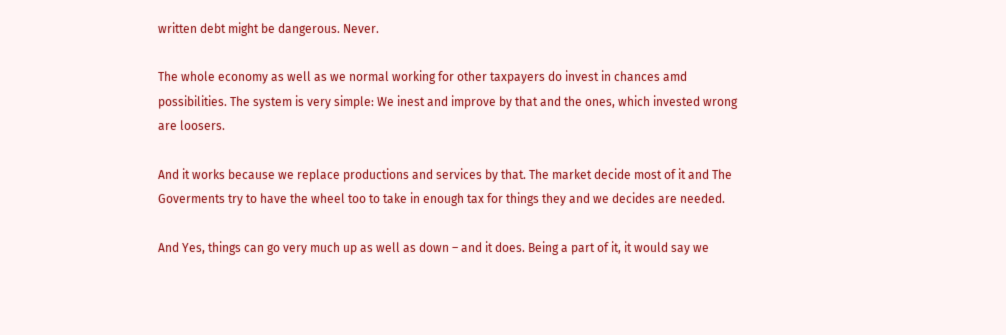written debt might be dangerous. Never.

The whole economy as well as we normal working for other taxpayers do invest in chances amd possibilities. The system is very simple: We inest and improve by that and the ones, which invested wrong are loosers.

And it works because we replace productions and services by that. The market decide most of it and The Goverments try to have the wheel too to take in enough tax for things they and we decides are needed.

And Yes, things can go very much up as well as down – and it does. Being a part of it, it would say we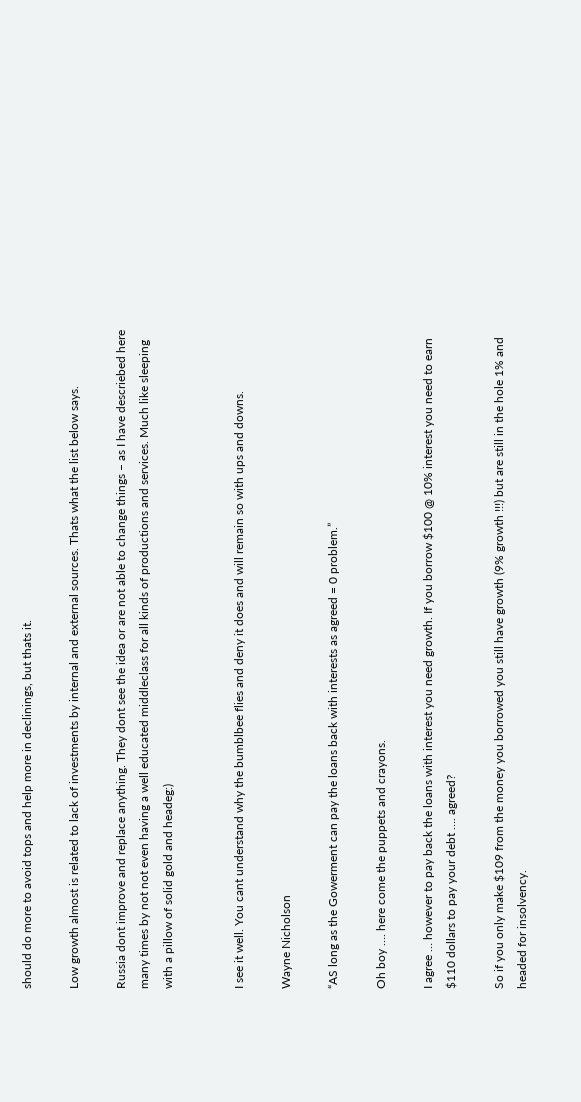should do more to avoid tops and help more in declinings, but thats it.

Low growth almost is related to lack of investments by internal and external sources. Thats what the list below says.

Russia dont improve and replace anything. They dont see the idea or are not able to change things – as I have descriebed here many times by not not even having a well educated middleclass for all kinds of productions and services. Much like sleeping with a pillow of solid gold and headeg:)


I see it well. You cant understand why the bumblbee flies and deny it does and will remain so with ups and downs.

Wayne Nicholson

“AS long as the Gowerment can pay the loans back with interests as agreed = 0 problem.”

Oh boy …. here come the puppets and crayons.

I agree … however to pay back the loans with interest you need growth. If you borrow $100 @ 10% interest you need to earn $110 dollars to pay your debt …. agreed?

So if you only make $109 from the money you borrowed you still have growth (9% growth !!!) but are still in the hole 1% and headed for insolvency.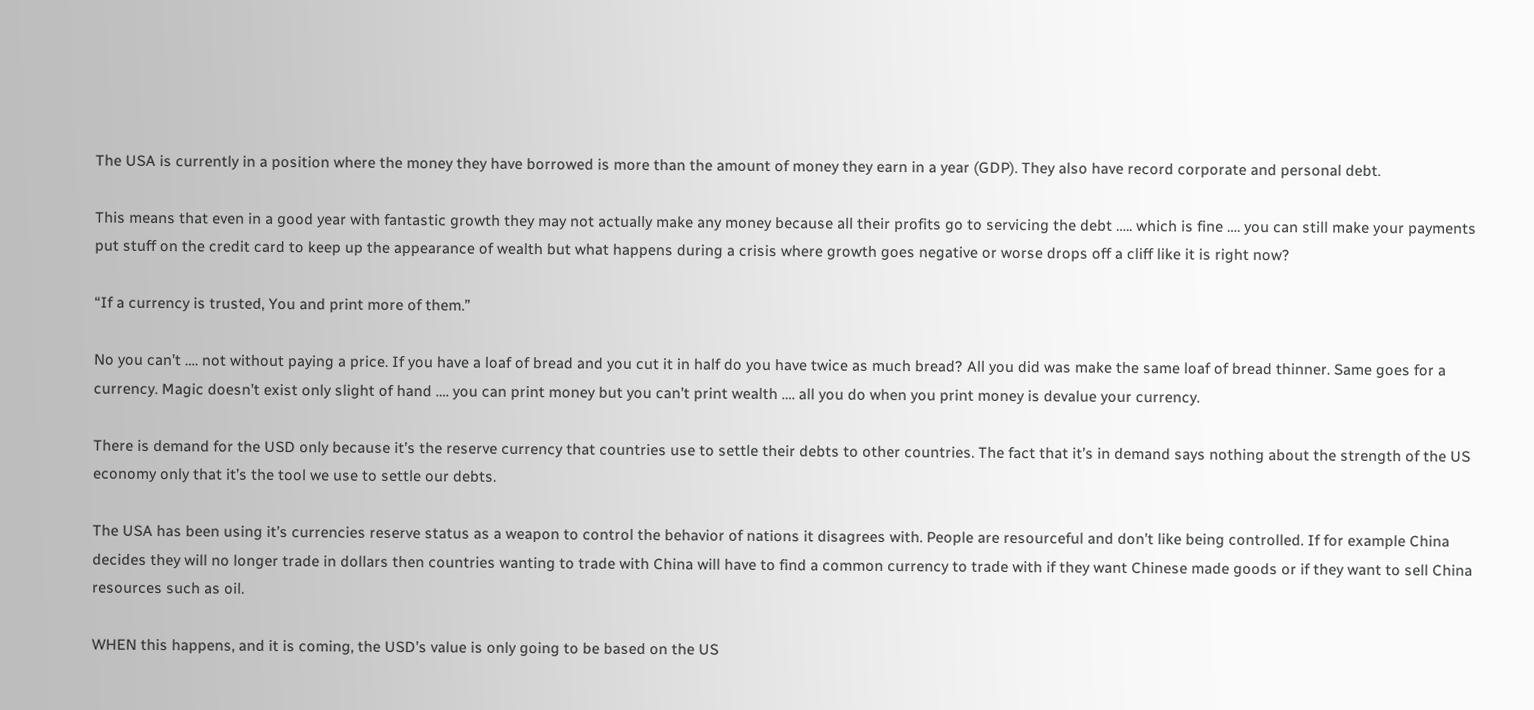The USA is currently in a position where the money they have borrowed is more than the amount of money they earn in a year (GDP). They also have record corporate and personal debt.

This means that even in a good year with fantastic growth they may not actually make any money because all their profits go to servicing the debt ….. which is fine …. you can still make your payments put stuff on the credit card to keep up the appearance of wealth but what happens during a crisis where growth goes negative or worse drops off a cliff like it is right now?

“If a currency is trusted, You and print more of them.”

No you can’t …. not without paying a price. If you have a loaf of bread and you cut it in half do you have twice as much bread? All you did was make the same loaf of bread thinner. Same goes for a currency. Magic doesn’t exist only slight of hand …. you can print money but you can’t print wealth …. all you do when you print money is devalue your currency.

There is demand for the USD only because it’s the reserve currency that countries use to settle their debts to other countries. The fact that it’s in demand says nothing about the strength of the US economy only that it’s the tool we use to settle our debts.

The USA has been using it’s currencies reserve status as a weapon to control the behavior of nations it disagrees with. People are resourceful and don’t like being controlled. If for example China decides they will no longer trade in dollars then countries wanting to trade with China will have to find a common currency to trade with if they want Chinese made goods or if they want to sell China resources such as oil.

WHEN this happens, and it is coming, the USD’s value is only going to be based on the US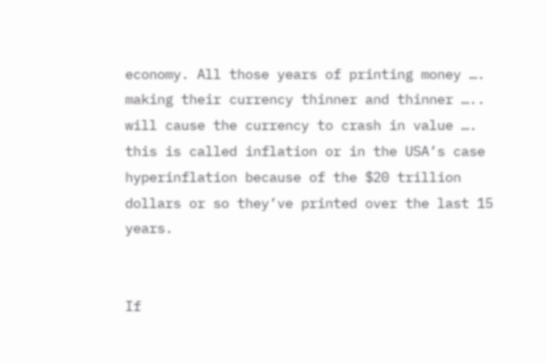economy. All those years of printing money …. making their currency thinner and thinner ….. will cause the currency to crash in value …. this is called inflation or in the USA’s case hyperinflation because of the $20 trillion dollars or so they’ve printed over the last 15 years.


If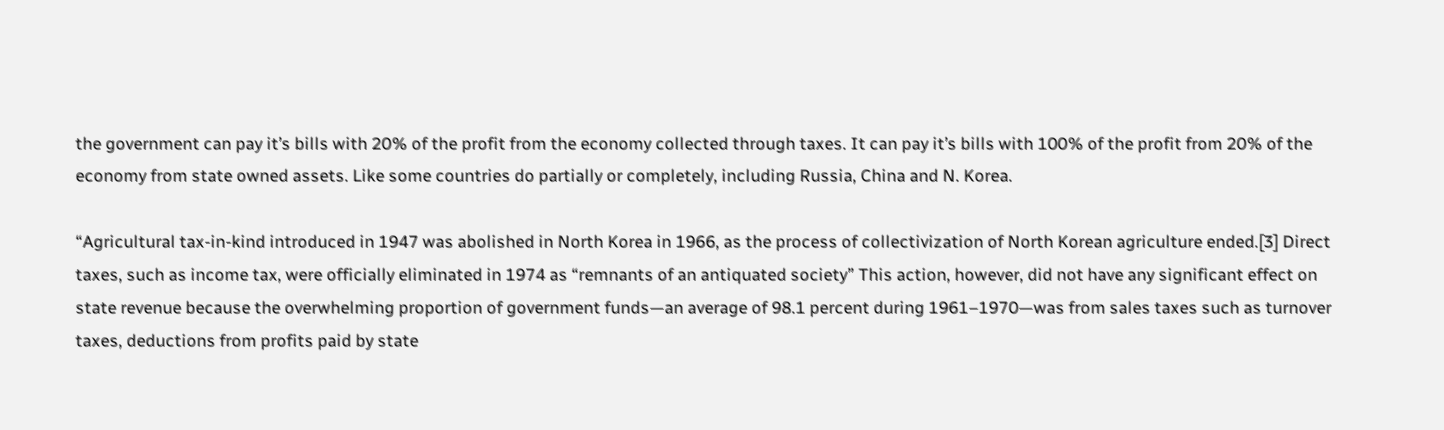the government can pay it’s bills with 20% of the profit from the economy collected through taxes. It can pay it’s bills with 100% of the profit from 20% of the economy from state owned assets. Like some countries do partially or completely, including Russia, China and N. Korea.

“Agricultural tax-in-kind introduced in 1947 was abolished in North Korea in 1966, as the process of collectivization of North Korean agriculture ended.[3] Direct taxes, such as income tax, were officially eliminated in 1974 as “remnants of an antiquated society” This action, however, did not have any significant effect on state revenue because the overwhelming proportion of government funds—an average of 98.1 percent during 1961–1970—was from sales taxes such as turnover taxes, deductions from profits paid by state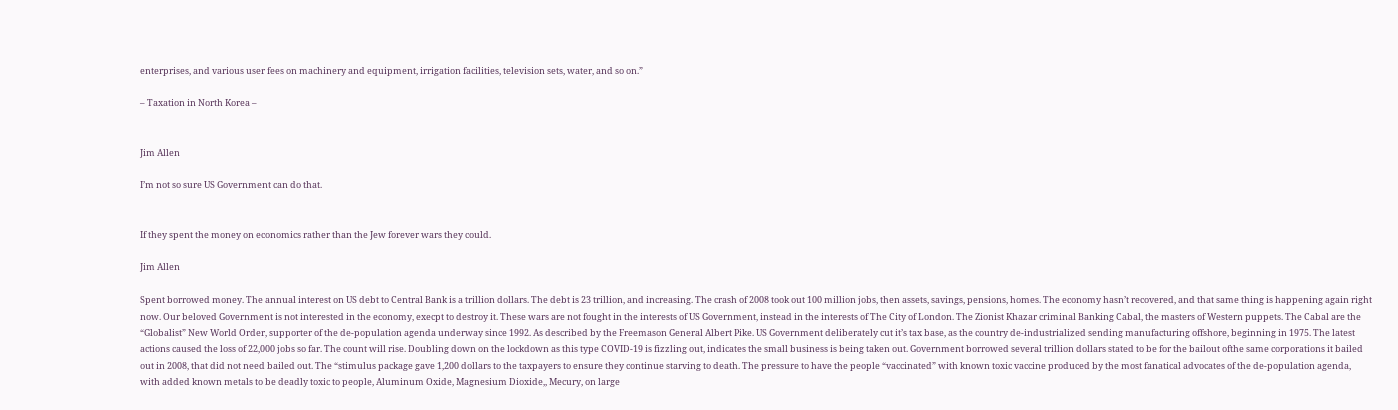enterprises, and various user fees on machinery and equipment, irrigation facilities, television sets, water, and so on.”

– Taxation in North Korea –


Jim Allen

I’m not so sure US Government can do that.


If they spent the money on economics rather than the Jew forever wars they could.

Jim Allen

Spent borrowed money. The annual interest on US debt to Central Bank is a trillion dollars. The debt is 23 trillion, and increasing. The crash of 2008 took out 100 million jobs, then assets, savings, pensions, homes. The economy hasn’t recovered, and that same thing is happening again right now. Our beloved Government is not interested in the economy, execpt to destroy it. These wars are not fought in the interests of US Government, instead in the interests of The City of London. The Zionist Khazar criminal Banking Cabal, the masters of Western puppets. The Cabal are the “Globalist” New World Order, supporter of the de-population agenda underway since 1992. As described by the Freemason General Albert Pike. US Government deliberately cut it’s tax base, as the country de-industrialized sending manufacturing offshore, beginning in 1975. The latest actions caused the loss of 22,000 jobs so far. The count will rise. Doubling down on the lockdown as this type COVID-19 is fizzling out, indicates the small business is being taken out. Government borrowed several trillion dollars stated to be for the bailout ofthe same corporations it bailed out in 2008, that did not need bailed out. The “stimulus package gave 1,200 dollars to the taxpayers to ensure they continue starving to death. The pressure to have the people “vaccinated” with known toxic vaccine produced by the most fanatical advocates of the de-population agenda, with added known metals to be deadly toxic to people, Aluminum Oxide, Magnesium Dioxide,, Mecury, on large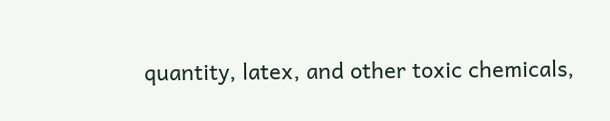quantity, latex, and other toxic chemicals,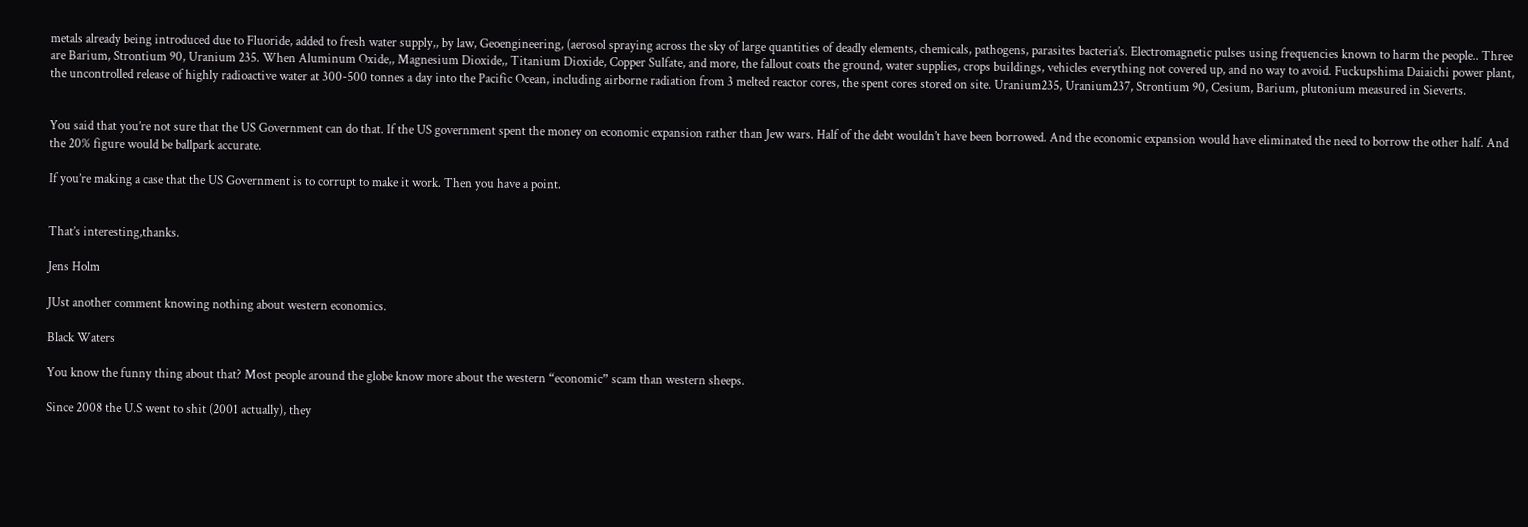metals already being introduced due to Fluoride, added to fresh water supply,, by law, Geoengineering, (aerosol spraying across the sky of large quantities of deadly elements, chemicals, pathogens, parasites bacteria’s. Electromagnetic pulses using frequencies known to harm the people.. Three are Barium, Strontium 90, Uranium 235. When Aluminum Oxide,, Magnesium Dioxide,, Titanium Dioxide, Copper Sulfate, and more, the fallout coats the ground, water supplies, crops buildings, vehicles everything not covered up, and no way to avoid. Fuckupshima Daiaichi power plant, the uncontrolled release of highly radioactive water at 300-500 tonnes a day into the Pacific Ocean, including airborne radiation from 3 melted reactor cores, the spent cores stored on site. Uranium235, Uranium237, Strontium 90, Cesium, Barium, plutonium measured in Sieverts.


You said that you’re not sure that the US Government can do that. If the US government spent the money on economic expansion rather than Jew wars. Half of the debt wouldn’t have been borrowed. And the economic expansion would have eliminated the need to borrow the other half. And the 20% figure would be ballpark accurate.

If you’re making a case that the US Government is to corrupt to make it work. Then you have a point.


That’s interesting,thanks.

Jens Holm

JUst another comment knowing nothing about western economics.

Black Waters

You know the funny thing about that? Most people around the globe know more about the western “economic” scam than western sheeps.

Since 2008 the U.S went to shit (2001 actually), they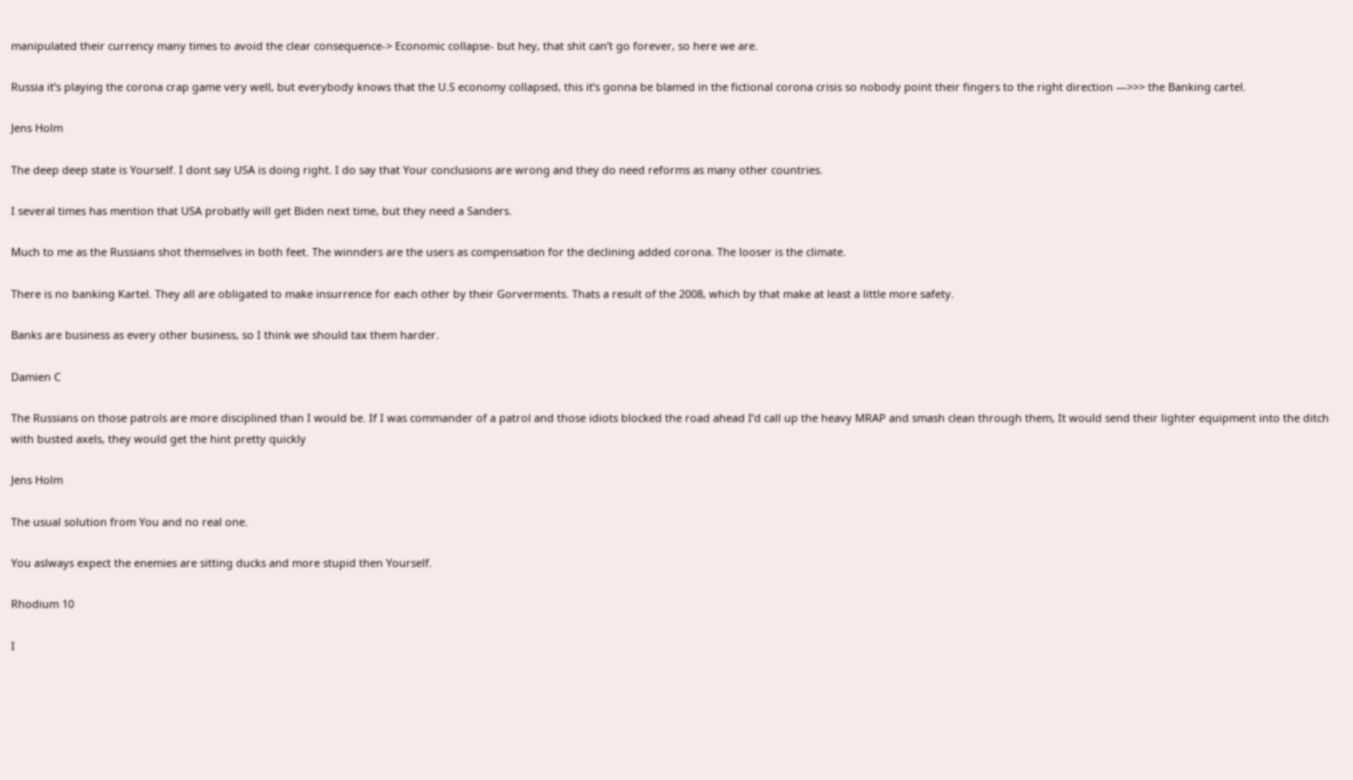manipulated their currency many times to avoid the clear consequence-> Economic collapse- but hey, that shit can’t go forever, so here we are.

Russia it’s playing the corona crap game very well, but everybody knows that the U.S economy collapsed, this it’s gonna be blamed in the fictional corona crisis so nobody point their fingers to the right direction —>>> the Banking cartel.

Jens Holm

The deep deep state is Yourself. I dont say USA is doing right. I do say that Your conclusions are wrong and they do need reforms as many other countries.

I several times has mention that USA probatly will get Biden next time, but they need a Sanders.

Much to me as the Russians shot themselves in both feet. The winnders are the users as compensation for the declining added corona. The looser is the climate.

There is no banking Kartel. They all are obligated to make insurrence for each other by their Gorverments. Thats a result of the 2008, which by that make at least a little more safety.

Banks are business as every other business, so I think we should tax them harder.

Damien C

The Russians on those patrols are more disciplined than I would be. If I was commander of a patrol and those idiots blocked the road ahead I’d call up the heavy MRAP and smash clean through them, It would send their lighter equipment into the ditch with busted axels, they would get the hint pretty quickly

Jens Holm

The usual solution from You and no real one.

You aslways expect the enemies are sitting ducks and more stupid then Yourself.

Rhodium 10

I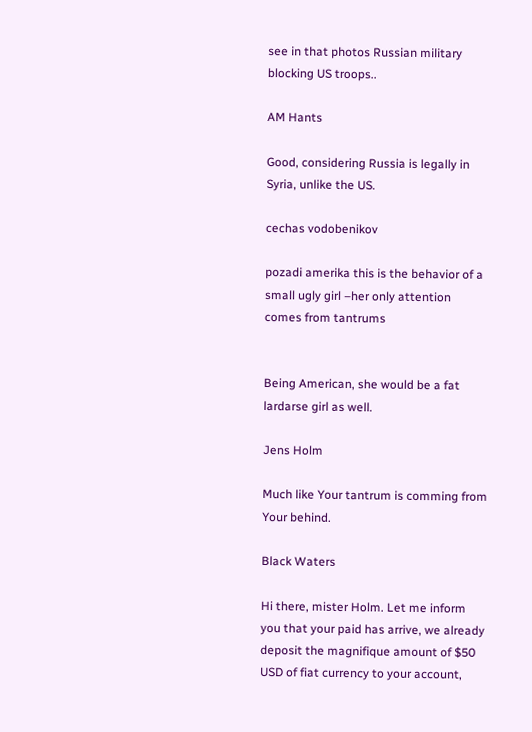see in that photos Russian military blocking US troops..

AM Hants

Good, considering Russia is legally in Syria, unlike the US.

cechas vodobenikov

pozadi amerika this is the behavior of a small ugly girl –her only attention comes from tantrums


Being American, she would be a fat lardarse girl as well.

Jens Holm

Much like Your tantrum is comming from Your behind.

Black Waters

Hi there, mister Holm. Let me inform you that your paid has arrive, we already deposit the magnifique amount of $50 USD of fiat currency to your account,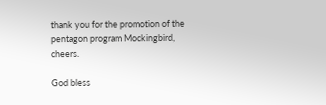thank you for the promotion of the pentagon program Mockingbird, cheers.

God bless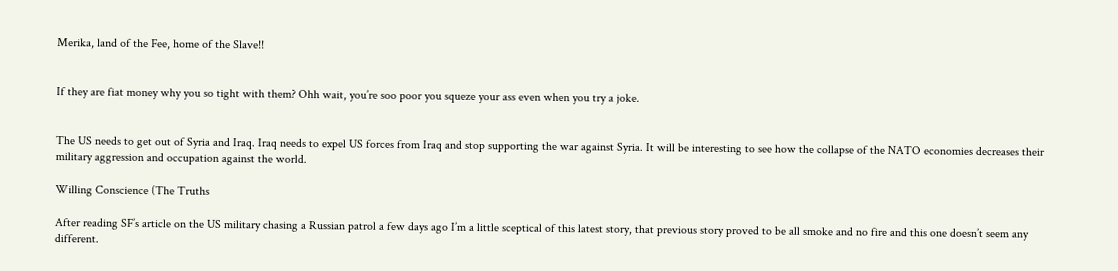Merika, land of the Fee, home of the Slave!!


If they are fiat money why you so tight with them? Ohh wait, you’re soo poor you squeze your ass even when you try a joke.


The US needs to get out of Syria and Iraq. Iraq needs to expel US forces from Iraq and stop supporting the war against Syria. It will be interesting to see how the collapse of the NATO economies decreases their military aggression and occupation against the world.

Willing Conscience (The Truths

After reading SF’s article on the US military chasing a Russian patrol a few days ago I’m a little sceptical of this latest story, that previous story proved to be all smoke and no fire and this one doesn’t seem any different.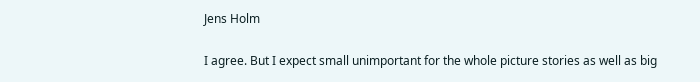Jens Holm

I agree. But I expect small unimportant for the whole picture stories as well as big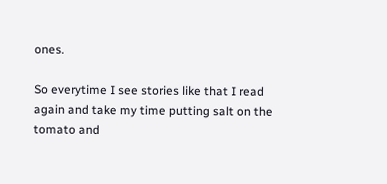ones.

So everytime I see stories like that I read again and take my time putting salt on the tomato and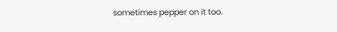sometimes pepper on it too.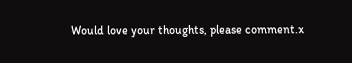Would love your thoughts, please comment.x